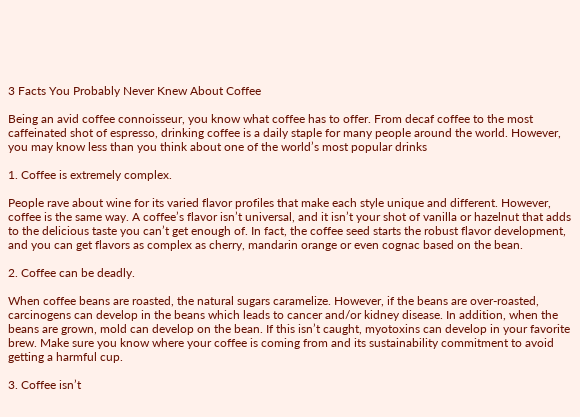3 Facts You Probably Never Knew About Coffee

Being an avid coffee connoisseur, you know what coffee has to offer. From decaf coffee to the most caffeinated shot of espresso, drinking coffee is a daily staple for many people around the world. However, you may know less than you think about one of the world’s most popular drinks

1. Coffee is extremely complex.

People rave about wine for its varied flavor profiles that make each style unique and different. However, coffee is the same way. A coffee’s flavor isn’t universal, and it isn’t your shot of vanilla or hazelnut that adds to the delicious taste you can’t get enough of. In fact, the coffee seed starts the robust flavor development, and you can get flavors as complex as cherry, mandarin orange or even cognac based on the bean.

2. Coffee can be deadly.

When coffee beans are roasted, the natural sugars caramelize. However, if the beans are over-roasted, carcinogens can develop in the beans which leads to cancer and/or kidney disease. In addition, when the beans are grown, mold can develop on the bean. If this isn’t caught, myotoxins can develop in your favorite brew. Make sure you know where your coffee is coming from and its sustainability commitment to avoid getting a harmful cup.

3. Coffee isn’t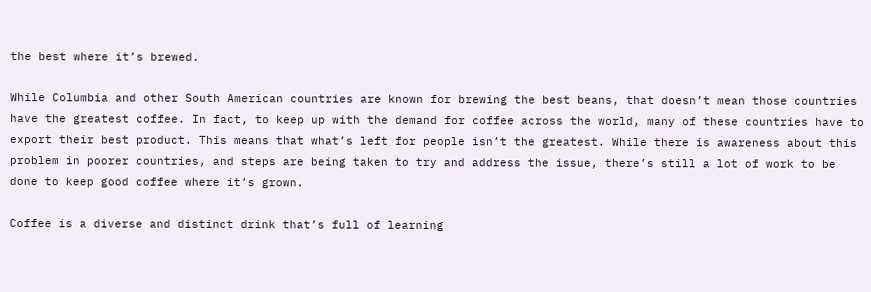the best where it’s brewed.

While Columbia and other South American countries are known for brewing the best beans, that doesn’t mean those countries have the greatest coffee. In fact, to keep up with the demand for coffee across the world, many of these countries have to export their best product. This means that what’s left for people isn’t the greatest. While there is awareness about this problem in poorer countries, and steps are being taken to try and address the issue, there’s still a lot of work to be done to keep good coffee where it’s grown.

Coffee is a diverse and distinct drink that’s full of learning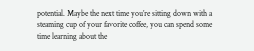potential. Maybe the next time you’re sitting down with a steaming cup of your favorite coffee, you can spend some time learning about the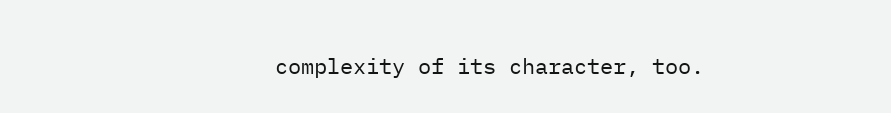complexity of its character, too.